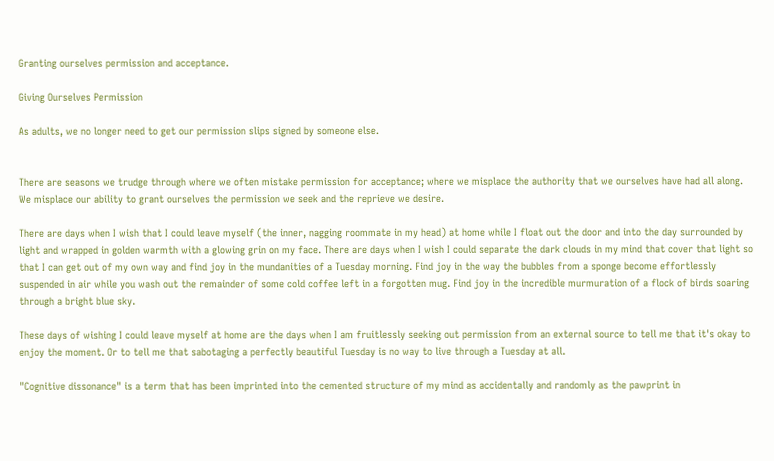Granting ourselves permission and acceptance.

Giving Ourselves Permission

As adults, we no longer need to get our permission slips signed by someone else.


There are seasons we trudge through where we often mistake permission for acceptance; where we misplace the authority that we ourselves have had all along. We misplace our ability to grant ourselves the permission we seek and the reprieve we desire.

There are days when I wish that I could leave myself (the inner, nagging roommate in my head) at home while I float out the door and into the day surrounded by light and wrapped in golden warmth with a glowing grin on my face. There are days when I wish I could separate the dark clouds in my mind that cover that light so that I can get out of my own way and find joy in the mundanities of a Tuesday morning. Find joy in the way the bubbles from a sponge become effortlessly suspended in air while you wash out the remainder of some cold coffee left in a forgotten mug. Find joy in the incredible murmuration of a flock of birds soaring through a bright blue sky.

These days of wishing I could leave myself at home are the days when I am fruitlessly seeking out permission from an external source to tell me that it's okay to enjoy the moment. Or to tell me that sabotaging a perfectly beautiful Tuesday is no way to live through a Tuesday at all.

"Cognitive dissonance" is a term that has been imprinted into the cemented structure of my mind as accidentally and randomly as the pawprint in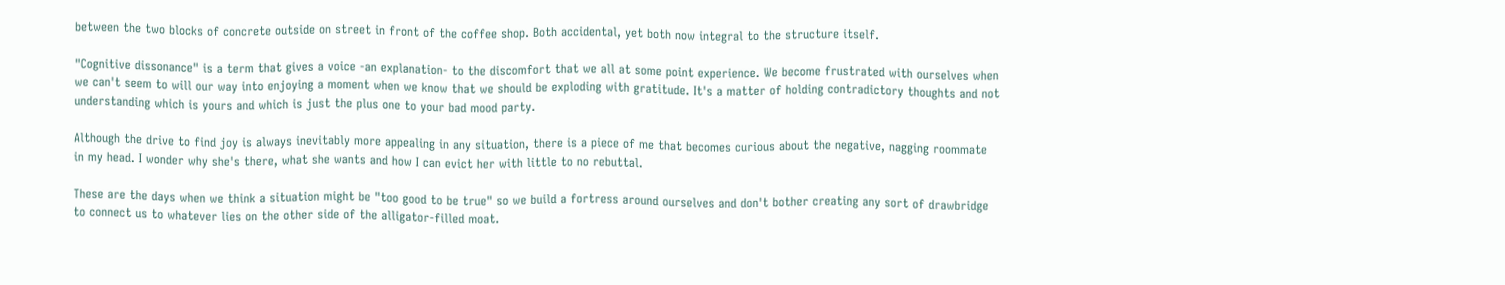between the two blocks of concrete outside on street in front of the coffee shop. Both accidental, yet both now integral to the structure itself.

"Cognitive dissonance" is a term that gives a voice -an explanation- to the discomfort that we all at some point experience. We become frustrated with ourselves when we can't seem to will our way into enjoying a moment when we know that we should be exploding with gratitude. It's a matter of holding contradictory thoughts and not understanding which is yours and which is just the plus one to your bad mood party.

Although the drive to find joy is always inevitably more appealing in any situation, there is a piece of me that becomes curious about the negative, nagging roommate in my head. I wonder why she's there, what she wants and how I can evict her with little to no rebuttal.

These are the days when we think a situation might be "too good to be true" so we build a fortress around ourselves and don't bother creating any sort of drawbridge to connect us to whatever lies on the other side of the alligator-filled moat.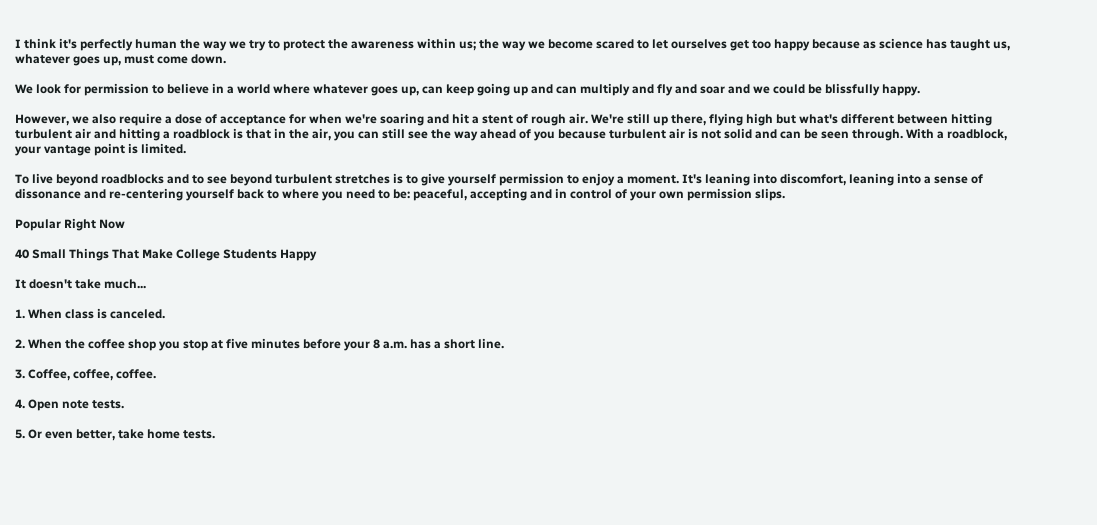I think it's perfectly human the way we try to protect the awareness within us; the way we become scared to let ourselves get too happy because as science has taught us, whatever goes up, must come down.

We look for permission to believe in a world where whatever goes up, can keep going up and can multiply and fly and soar and we could be blissfully happy.

However, we also require a dose of acceptance for when we're soaring and hit a stent of rough air. We're still up there, flying high but what's different between hitting turbulent air and hitting a roadblock is that in the air, you can still see the way ahead of you because turbulent air is not solid and can be seen through. With a roadblock, your vantage point is limited.

To live beyond roadblocks and to see beyond turbulent stretches is to give yourself permission to enjoy a moment. It's leaning into discomfort, leaning into a sense of dissonance and re-centering yourself back to where you need to be: peaceful, accepting and in control of your own permission slips.

Popular Right Now

40 Small Things That Make College Students Happy

It doesn't take much...

1. When class is canceled.

2. When the coffee shop you stop at five minutes before your 8 a.m. has a short line.

3. Coffee, coffee, coffee.

4. Open note tests.

5. Or even better, take home tests.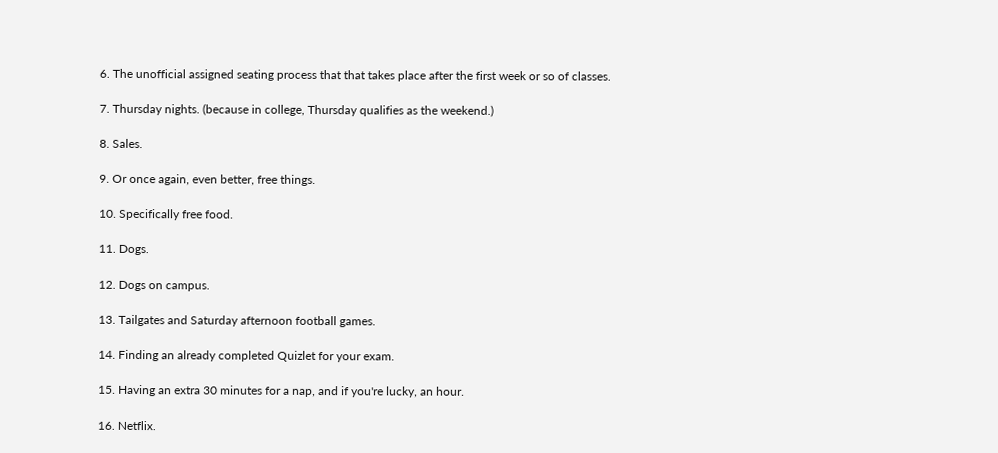6. The unofficial assigned seating process that that takes place after the first week or so of classes.

7. Thursday nights. (because in college, Thursday qualifies as the weekend.)

8. Sales.

9. Or once again, even better, free things.

10. Specifically free food.

11. Dogs.

12. Dogs on campus.

13. Tailgates and Saturday afternoon football games.

14. Finding an already completed Quizlet for your exam.

15. Having an extra 30 minutes for a nap, and if you're lucky, an hour.

16. Netflix.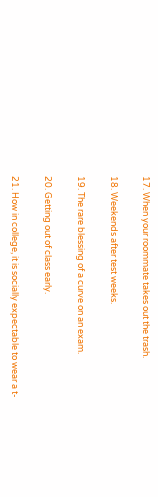17. When your roommate takes out the trash.

18. Weekends after test weeks.

19. The rare blessing of a curve on an exam.

20. Getting out of class early.

21. How in college, it is socially expectable to wear a t-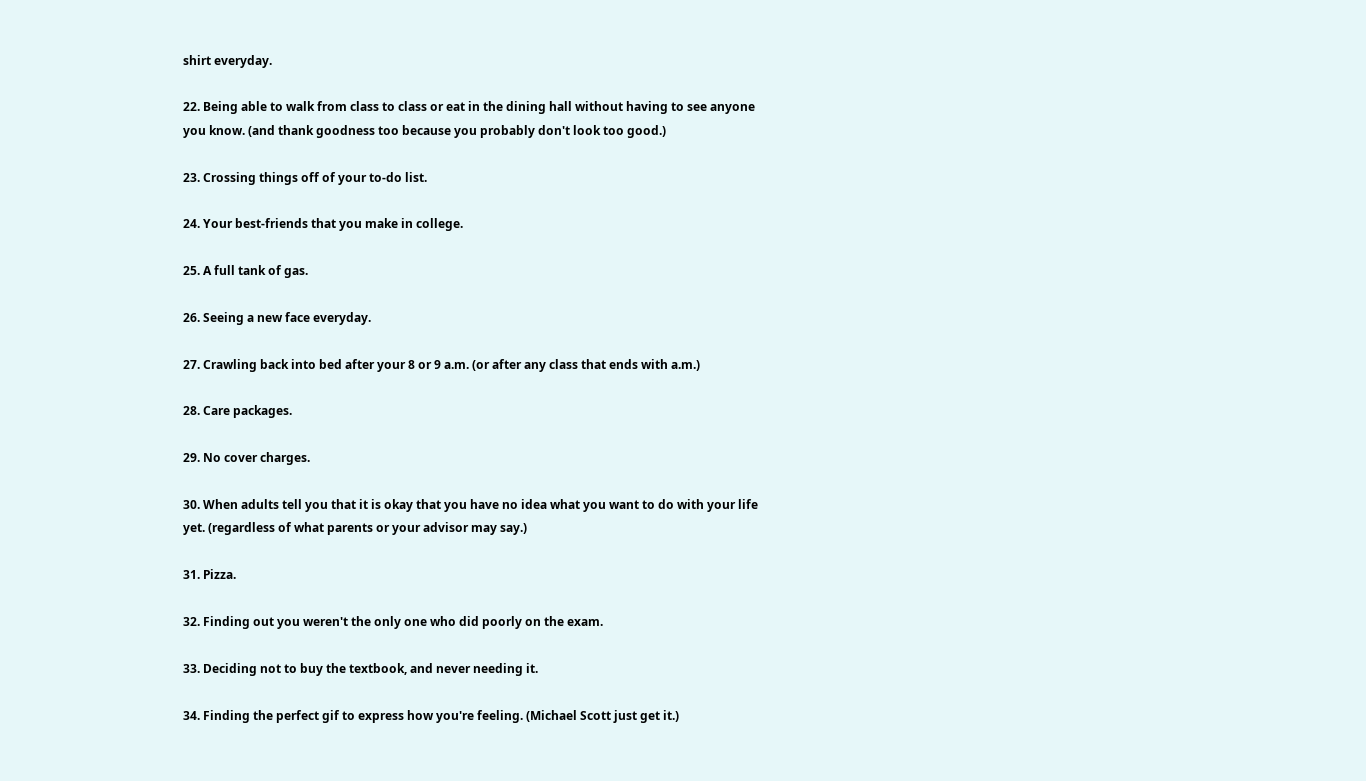shirt everyday.

22. Being able to walk from class to class or eat in the dining hall without having to see anyone you know. (and thank goodness too because you probably don't look too good.)

23. Crossing things off of your to-do list.

24. Your best-friends that you make in college.

25. A full tank of gas.

26. Seeing a new face everyday.

27. Crawling back into bed after your 8 or 9 a.m. (or after any class that ends with a.m.)

28. Care packages.

29. No cover charges.

30. When adults tell you that it is okay that you have no idea what you want to do with your life yet. (regardless of what parents or your advisor may say.)

31. Pizza.

32. Finding out you weren't the only one who did poorly on the exam.

33. Deciding not to buy the textbook, and never needing it.

34. Finding the perfect gif to express how you're feeling. (Michael Scott just get it.)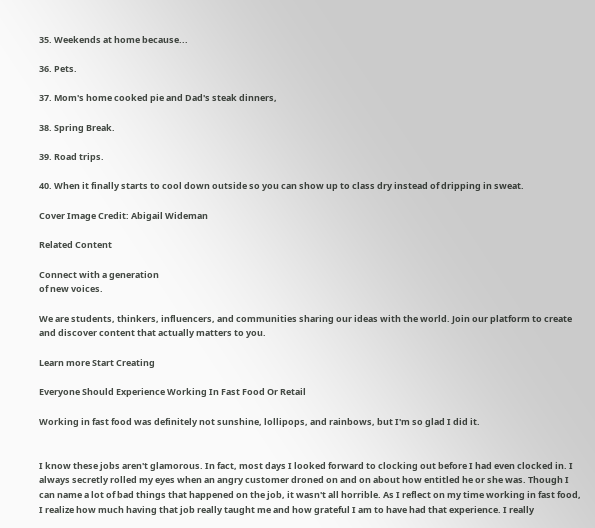35. Weekends at home because...

36. Pets.

37. Mom's home cooked pie and Dad's steak dinners,

38. Spring Break.

39. Road trips.

40. When it finally starts to cool down outside so you can show up to class dry instead of dripping in sweat.

Cover Image Credit: Abigail Wideman

Related Content

Connect with a generation
of new voices.

We are students, thinkers, influencers, and communities sharing our ideas with the world. Join our platform to create and discover content that actually matters to you.

Learn more Start Creating

Everyone Should Experience Working In Fast Food Or Retail

Working in fast food was definitely not sunshine, lollipops, and rainbows, but I'm so glad I did it.


I know these jobs aren't glamorous. In fact, most days I looked forward to clocking out before I had even clocked in. I always secretly rolled my eyes when an angry customer droned on and on about how entitled he or she was. Though I can name a lot of bad things that happened on the job, it wasn't all horrible. As I reflect on my time working in fast food, I realize how much having that job really taught me and how grateful I am to have had that experience. I really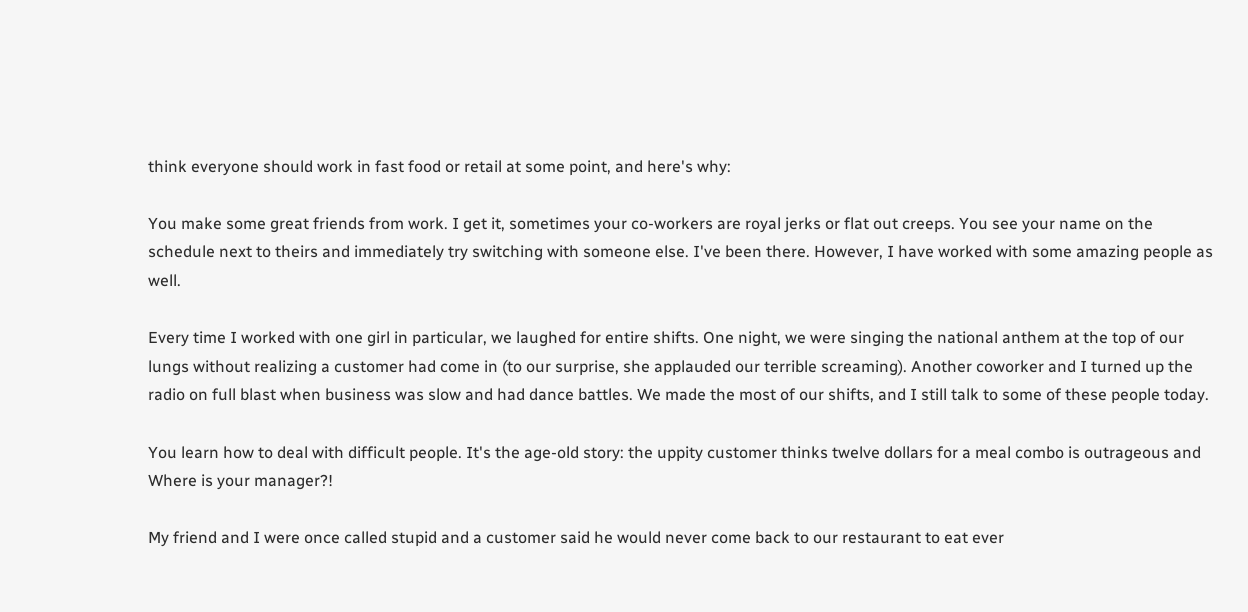think everyone should work in fast food or retail at some point, and here's why:

You make some great friends from work. I get it, sometimes your co-workers are royal jerks or flat out creeps. You see your name on the schedule next to theirs and immediately try switching with someone else. I've been there. However, I have worked with some amazing people as well.

Every time I worked with one girl in particular, we laughed for entire shifts. One night, we were singing the national anthem at the top of our lungs without realizing a customer had come in (to our surprise, she applauded our terrible screaming). Another coworker and I turned up the radio on full blast when business was slow and had dance battles. We made the most of our shifts, and I still talk to some of these people today.

You learn how to deal with difficult people. It's the age-old story: the uppity customer thinks twelve dollars for a meal combo is outrageous and Where is your manager?!

My friend and I were once called stupid and a customer said he would never come back to our restaurant to eat ever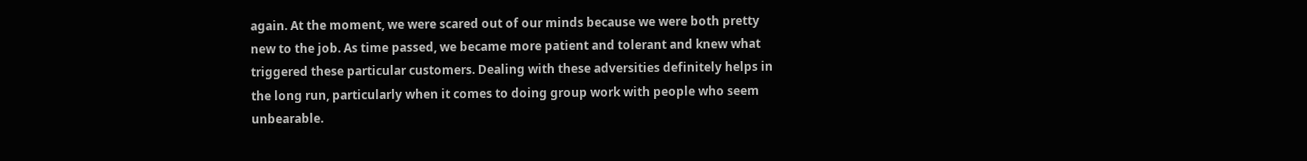again. At the moment, we were scared out of our minds because we were both pretty new to the job. As time passed, we became more patient and tolerant and knew what triggered these particular customers. Dealing with these adversities definitely helps in the long run, particularly when it comes to doing group work with people who seem unbearable.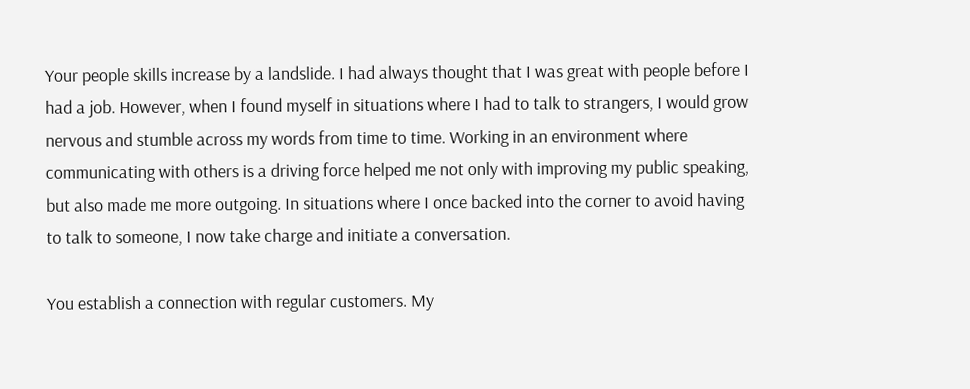Your people skills increase by a landslide. I had always thought that I was great with people before I had a job. However, when I found myself in situations where I had to talk to strangers, I would grow nervous and stumble across my words from time to time. Working in an environment where communicating with others is a driving force helped me not only with improving my public speaking, but also made me more outgoing. In situations where I once backed into the corner to avoid having to talk to someone, I now take charge and initiate a conversation.

You establish a connection with regular customers. My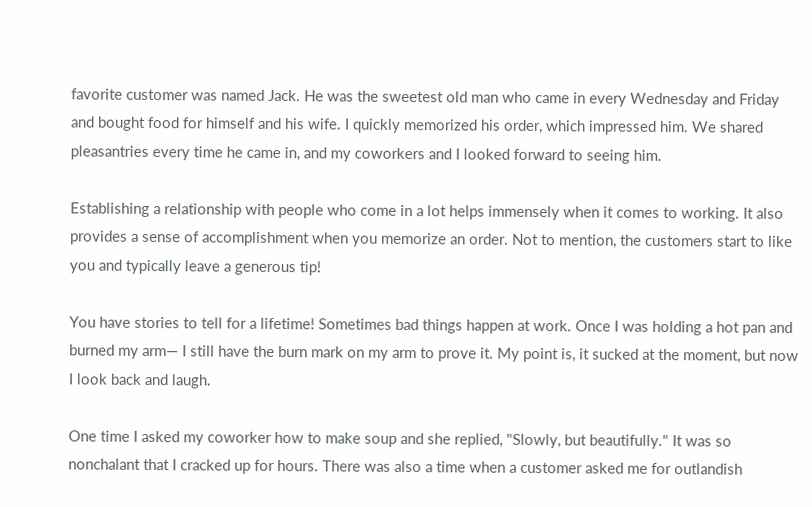favorite customer was named Jack. He was the sweetest old man who came in every Wednesday and Friday and bought food for himself and his wife. I quickly memorized his order, which impressed him. We shared pleasantries every time he came in, and my coworkers and I looked forward to seeing him.

Establishing a relationship with people who come in a lot helps immensely when it comes to working. It also provides a sense of accomplishment when you memorize an order. Not to mention, the customers start to like you and typically leave a generous tip!

You have stories to tell for a lifetime! Sometimes bad things happen at work. Once I was holding a hot pan and burned my arm— I still have the burn mark on my arm to prove it. My point is, it sucked at the moment, but now I look back and laugh.

One time I asked my coworker how to make soup and she replied, "Slowly, but beautifully." It was so nonchalant that I cracked up for hours. There was also a time when a customer asked me for outlandish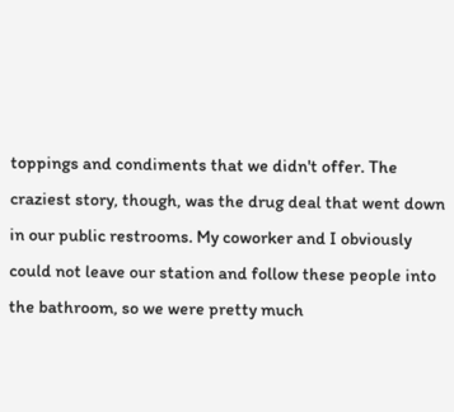toppings and condiments that we didn't offer. The craziest story, though, was the drug deal that went down in our public restrooms. My coworker and I obviously could not leave our station and follow these people into the bathroom, so we were pretty much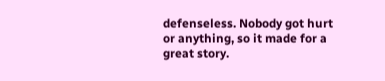defenseless. Nobody got hurt or anything, so it made for a great story.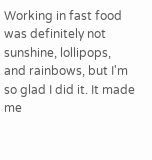Working in fast food was definitely not sunshine, lollipops, and rainbows, but I'm so glad I did it. It made me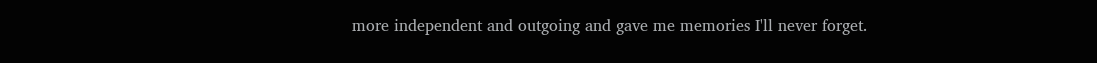more independent and outgoing and gave me memories I'll never forget.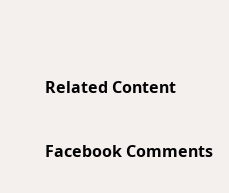Related Content

Facebook Comments